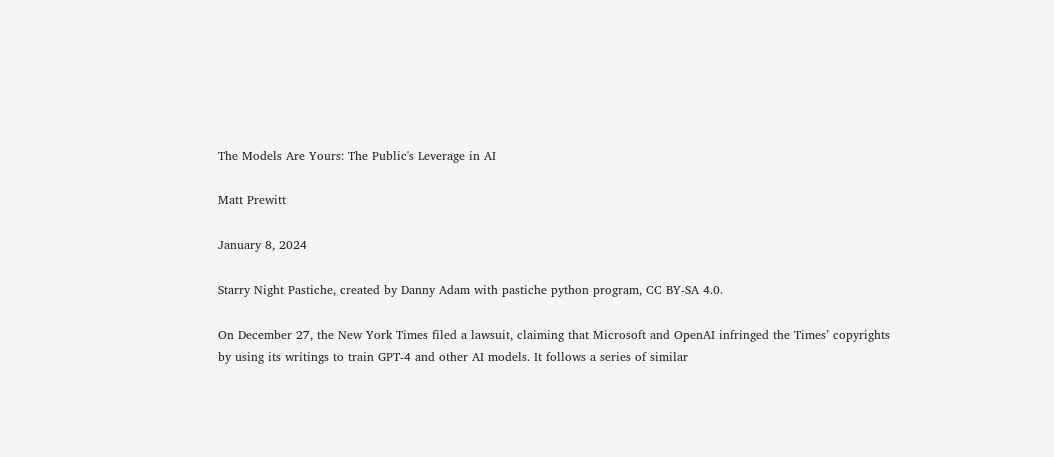The Models Are Yours: The Public's Leverage in AI

Matt Prewitt

January 8, 2024

Starry Night Pastiche, created by Danny Adam with pastiche python program, CC BY-SA 4.0.

On December 27, the New York Times filed a lawsuit, claiming that Microsoft and OpenAI infringed the Times’ copyrights by using its writings to train GPT-4 and other AI models. It follows a series of similar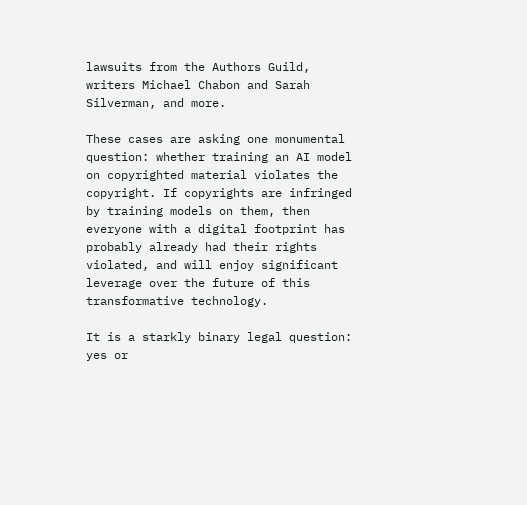lawsuits from the Authors Guild, writers Michael Chabon and Sarah Silverman, and more.

These cases are asking one monumental question: whether training an AI model on copyrighted material violates the copyright. If copyrights are infringed by training models on them, then everyone with a digital footprint has probably already had their rights violated, and will enjoy significant leverage over the future of this transformative technology.

It is a starkly binary legal question: yes or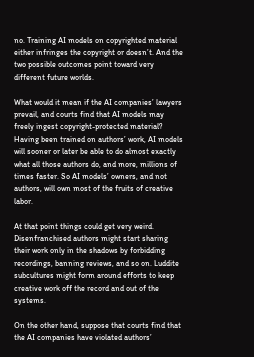no. Training AI models on copyrighted material either infringes the copyright or doesn’t. And the two possible outcomes point toward very different future worlds.

What would it mean if the AI companies’ lawyers prevail, and courts find that AI models may freely ingest copyright-protected material? Having been trained on authors’ work, AI models will sooner or later be able to do almost exactly what all those authors do, and more, millions of times faster. So AI models’ owners, and not authors, will own most of the fruits of creative labor.

At that point things could get very weird. Disenfranchised authors might start sharing their work only in the shadows by forbidding recordings, banning reviews, and so on. Luddite subcultures might form around efforts to keep creative work off the record and out of the systems.

On the other hand, suppose that courts find that the AI companies have violated authors’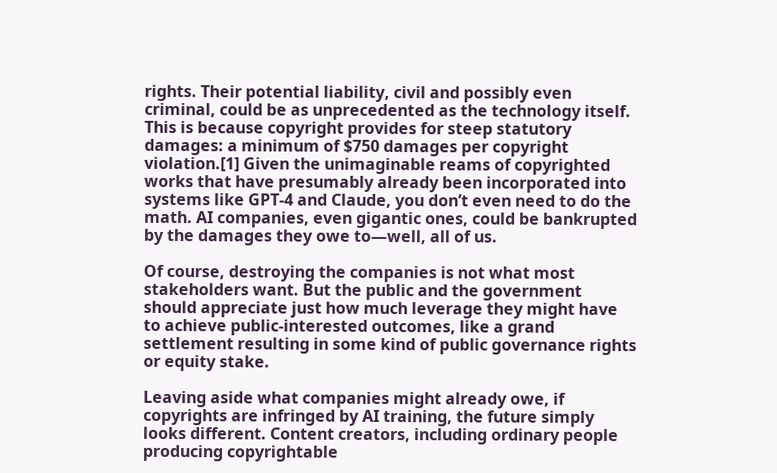rights. Their potential liability, civil and possibly even criminal, could be as unprecedented as the technology itself. This is because copyright provides for steep statutory damages: a minimum of $750 damages per copyright violation.[1] Given the unimaginable reams of copyrighted works that have presumably already been incorporated into systems like GPT-4 and Claude, you don’t even need to do the math. AI companies, even gigantic ones, could be bankrupted by the damages they owe to—well, all of us.

Of course, destroying the companies is not what most stakeholders want. But the public and the government should appreciate just how much leverage they might have to achieve public-interested outcomes, like a grand settlement resulting in some kind of public governance rights or equity stake.

Leaving aside what companies might already owe, if copyrights are infringed by AI training, the future simply looks different. Content creators, including ordinary people producing copyrightable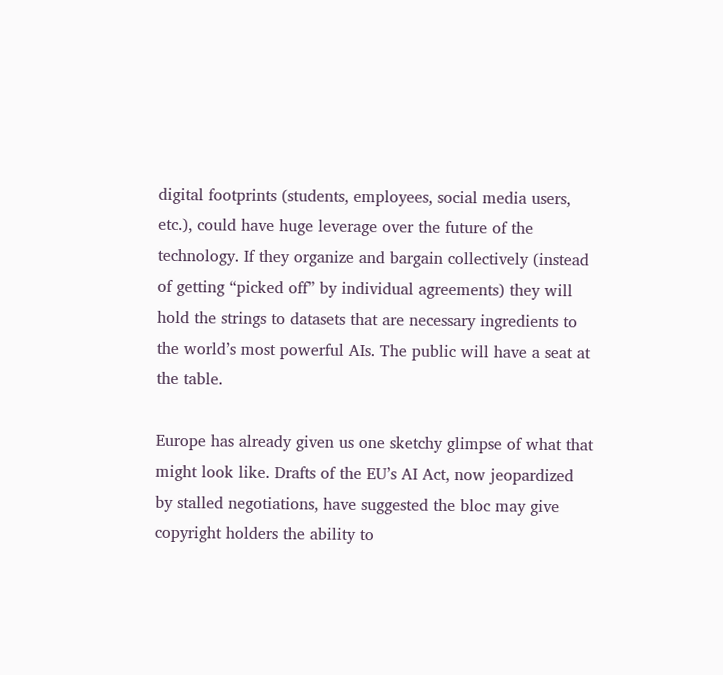digital footprints (students, employees, social media users, etc.), could have huge leverage over the future of the technology. If they organize and bargain collectively (instead of getting “picked off” by individual agreements) they will hold the strings to datasets that are necessary ingredients to the world’s most powerful AIs. The public will have a seat at the table.

Europe has already given us one sketchy glimpse of what that might look like. Drafts of the EU’s AI Act, now jeopardized by stalled negotiations, have suggested the bloc may give copyright holders the ability to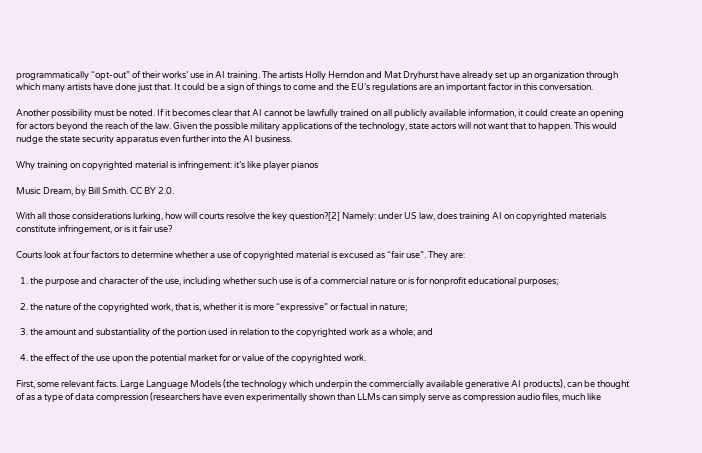programmatically “opt-out” of their works’ use in AI training. The artists Holly Herndon and Mat Dryhurst have already set up an organization through which many artists have done just that. It could be a sign of things to come and the EU’s regulations are an important factor in this conversation.

Another possibility must be noted. If it becomes clear that AI cannot be lawfully trained on all publicly available information, it could create an opening for actors beyond the reach of the law. Given the possible military applications of the technology, state actors will not want that to happen. This would nudge the state security apparatus even further into the AI business.

Why training on copyrighted material is infringement: it’s like player pianos

Music Dream, by Bill Smith. CC BY 2.0.

With all those considerations lurking, how will courts resolve the key question?[2] Namely: under US law, does training AI on copyrighted materials constitute infringement, or is it fair use?

Courts look at four factors to determine whether a use of copyrighted material is excused as “fair use”. They are:

  1. the purpose and character of the use, including whether such use is of a commercial nature or is for nonprofit educational purposes;

  2. the nature of the copyrighted work, that is, whether it is more “expressive” or factual in nature;

  3. the amount and substantiality of the portion used in relation to the copyrighted work as a whole; and

  4. the effect of the use upon the potential market for or value of the copyrighted work.

First, some relevant facts. Large Language Models (the technology which underpin the commercially available generative AI products), can be thought of as a type of data compression (researchers have even experimentally shown than LLMs can simply serve as compression audio files, much like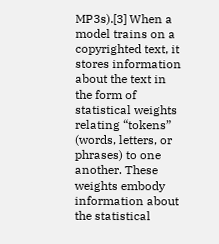MP3s).[3] When a model trains on a copyrighted text, it stores information about the text in the form of statistical weights relating “tokens” (words, letters, or phrases) to one another. These weights embody information about the statistical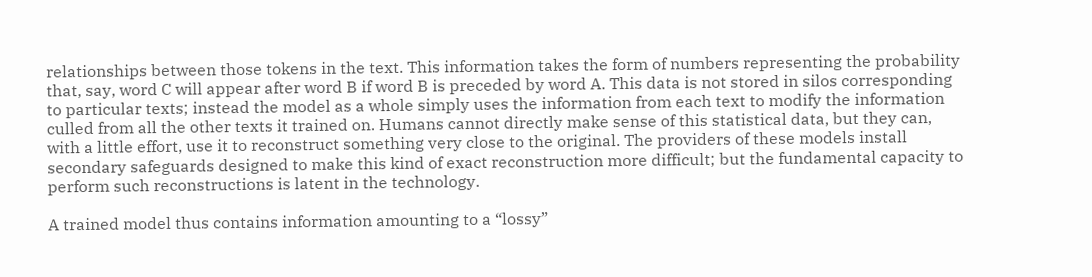relationships between those tokens in the text. This information takes the form of numbers representing the probability that, say, word C will appear after word B if word B is preceded by word A. This data is not stored in silos corresponding to particular texts; instead the model as a whole simply uses the information from each text to modify the information culled from all the other texts it trained on. Humans cannot directly make sense of this statistical data, but they can, with a little effort, use it to reconstruct something very close to the original. The providers of these models install secondary safeguards designed to make this kind of exact reconstruction more difficult; but the fundamental capacity to perform such reconstructions is latent in the technology.

A trained model thus contains information amounting to a “lossy”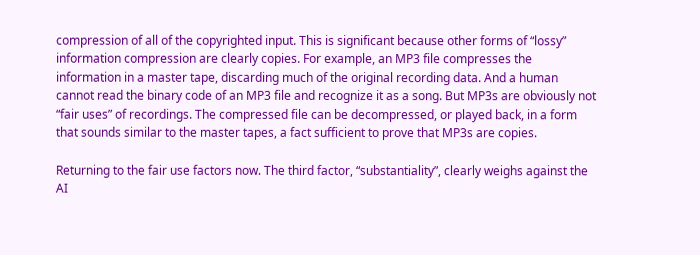compression of all of the copyrighted input. This is significant because other forms of “lossy” information compression are clearly copies. For example, an MP3 file compresses the information in a master tape, discarding much of the original recording data. And a human cannot read the binary code of an MP3 file and recognize it as a song. But MP3s are obviously not “fair uses” of recordings. The compressed file can be decompressed, or played back, in a form that sounds similar to the master tapes, a fact sufficient to prove that MP3s are copies.

Returning to the fair use factors now. The third factor, “substantiality”, clearly weighs against the AI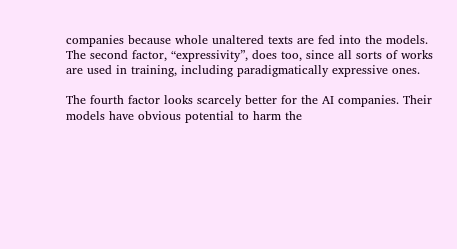companies because whole unaltered texts are fed into the models. The second factor, “expressivity”, does too, since all sorts of works are used in training, including paradigmatically expressive ones.

The fourth factor looks scarcely better for the AI companies. Their models have obvious potential to harm the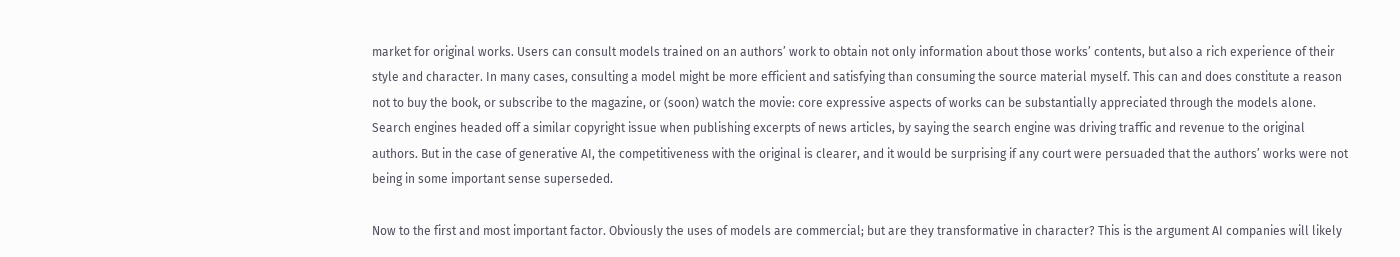market for original works. Users can consult models trained on an authors’ work to obtain not only information about those works’ contents, but also a rich experience of their style and character. In many cases, consulting a model might be more efficient and satisfying than consuming the source material myself. This can and does constitute a reason not to buy the book, or subscribe to the magazine, or (soon) watch the movie: core expressive aspects of works can be substantially appreciated through the models alone. Search engines headed off a similar copyright issue when publishing excerpts of news articles, by saying the search engine was driving traffic and revenue to the original authors. But in the case of generative AI, the competitiveness with the original is clearer, and it would be surprising if any court were persuaded that the authors’ works were not being in some important sense superseded.

Now to the first and most important factor. Obviously the uses of models are commercial; but are they transformative in character? This is the argument AI companies will likely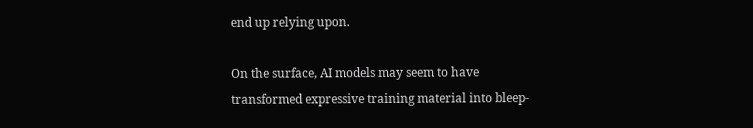end up relying upon.

On the surface, AI models may seem to have transformed expressive training material into bleep-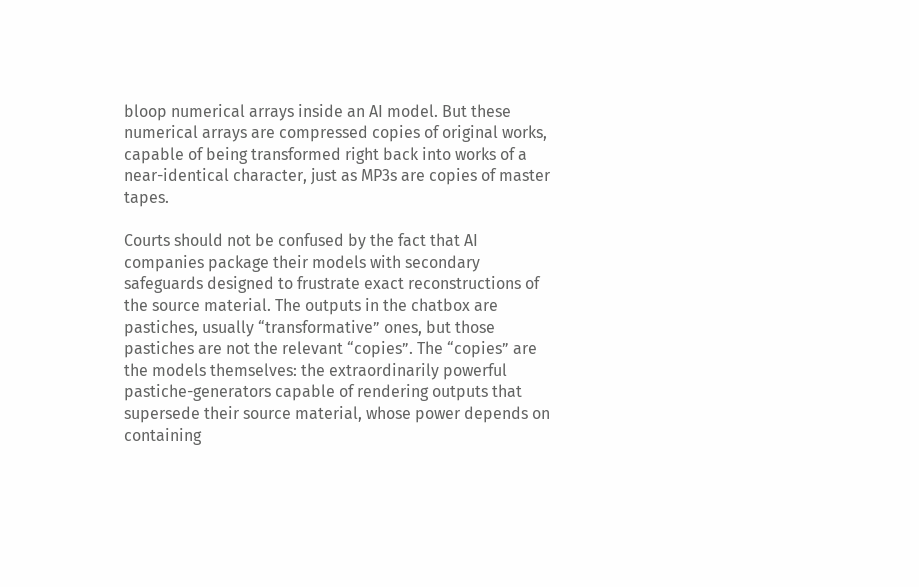bloop numerical arrays inside an AI model. But these numerical arrays are compressed copies of original works, capable of being transformed right back into works of a near-identical character, just as MP3s are copies of master tapes.

Courts should not be confused by the fact that AI companies package their models with secondary safeguards designed to frustrate exact reconstructions of the source material. The outputs in the chatbox are pastiches, usually “transformative” ones, but those pastiches are not the relevant “copies”. The “copies” are the models themselves: the extraordinarily powerful pastiche-generators capable of rendering outputs that supersede their source material, whose power depends on containing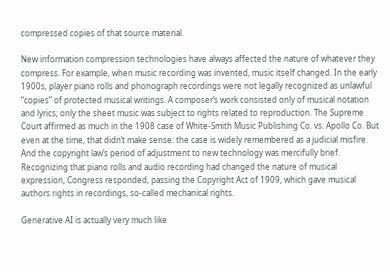compressed copies of that source material.

New information compression technologies have always affected the nature of whatever they compress. For example, when music recording was invented, music itself changed. In the early 1900s, player piano rolls and phonograph recordings were not legally recognized as unlawful “copies” of protected musical writings. A composer’s work consisted only of musical notation and lyrics; only the sheet music was subject to rights related to reproduction. The Supreme Court affirmed as much in the 1908 case of White-Smith Music Publishing Co. vs. Apollo Co. But even at the time, that didn’t make sense: the case is widely remembered as a judicial misfire. And the copyright law’s period of adjustment to new technology was mercifully brief. Recognizing that piano rolls and audio recording had changed the nature of musical expression, Congress responded, passing the Copyright Act of 1909, which gave musical authors rights in recordings, so-called mechanical rights.

Generative AI is actually very much like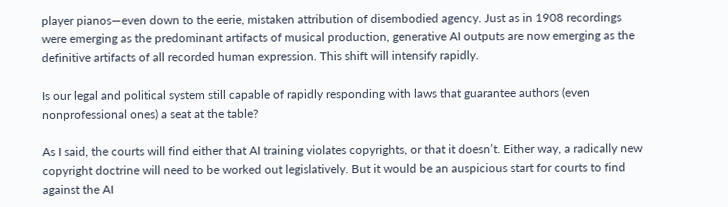player pianos—even down to the eerie, mistaken attribution of disembodied agency. Just as in 1908 recordings were emerging as the predominant artifacts of musical production, generative AI outputs are now emerging as the definitive artifacts of all recorded human expression. This shift will intensify rapidly.

Is our legal and political system still capable of rapidly responding with laws that guarantee authors (even nonprofessional ones) a seat at the table?

As I said, the courts will find either that AI training violates copyrights, or that it doesn’t. Either way, a radically new copyright doctrine will need to be worked out legislatively. But it would be an auspicious start for courts to find against the AI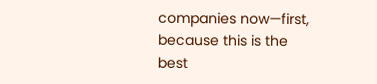companies now—first, because this is the best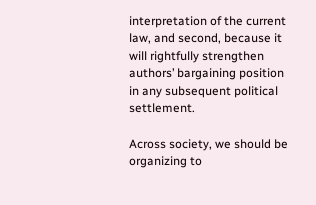interpretation of the current law, and second, because it will rightfully strengthen authors’ bargaining position in any subsequent political settlement.

Across society, we should be organizing to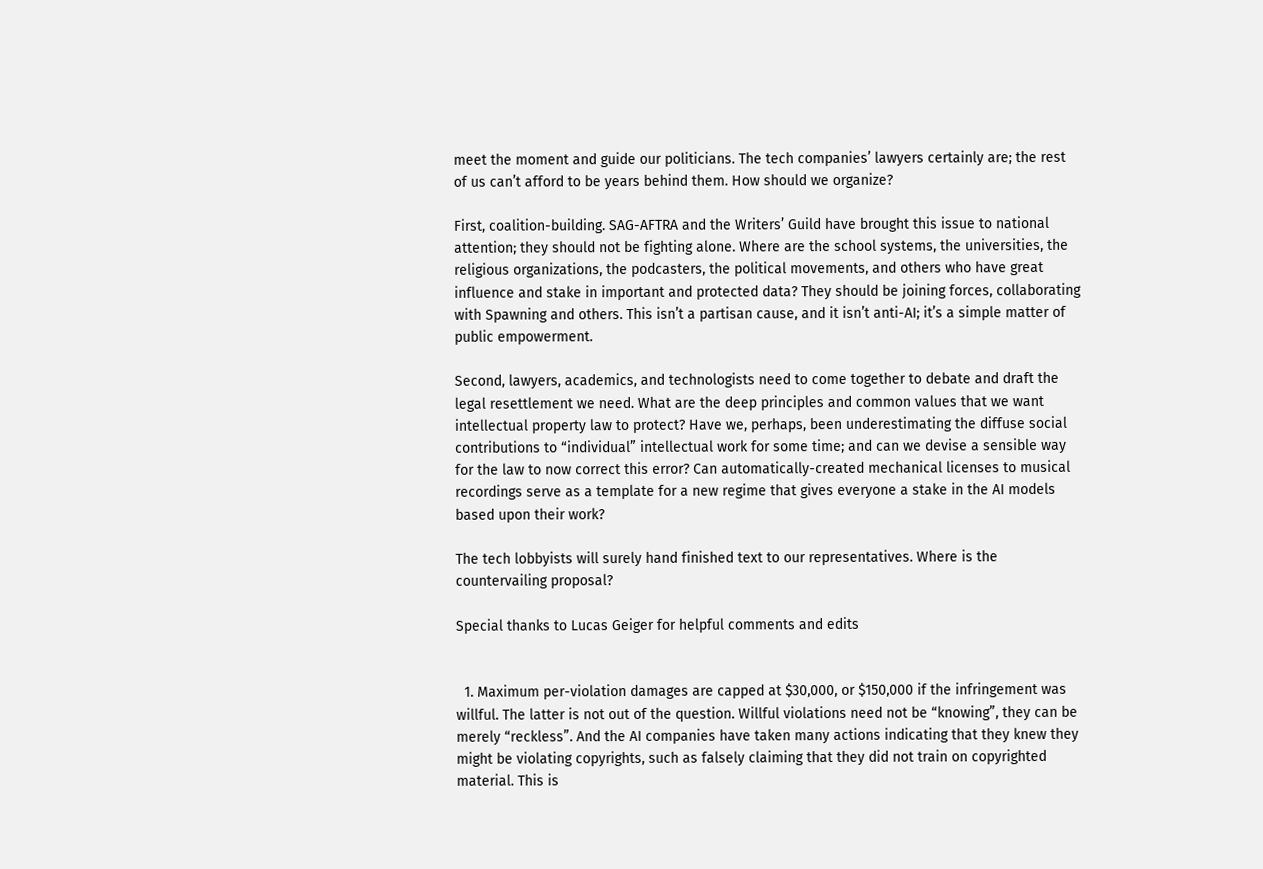meet the moment and guide our politicians. The tech companies’ lawyers certainly are; the rest of us can’t afford to be years behind them. How should we organize?

First, coalition-building. SAG-AFTRA and the Writers’ Guild have brought this issue to national attention; they should not be fighting alone. Where are the school systems, the universities, the religious organizations, the podcasters, the political movements, and others who have great influence and stake in important and protected data? They should be joining forces, collaborating with Spawning and others. This isn’t a partisan cause, and it isn’t anti-AI; it’s a simple matter of public empowerment.

Second, lawyers, academics, and technologists need to come together to debate and draft the legal resettlement we need. What are the deep principles and common values that we want intellectual property law to protect? Have we, perhaps, been underestimating the diffuse social contributions to “individual” intellectual work for some time; and can we devise a sensible way for the law to now correct this error? Can automatically-created mechanical licenses to musical recordings serve as a template for a new regime that gives everyone a stake in the AI models based upon their work?

The tech lobbyists will surely hand finished text to our representatives. Where is the countervailing proposal?

Special thanks to Lucas Geiger for helpful comments and edits


  1. Maximum per-violation damages are capped at $30,000, or $150,000 if the infringement was willful. The latter is not out of the question. Willful violations need not be “knowing”, they can be merely “reckless”. And the AI companies have taken many actions indicating that they knew they might be violating copyrights, such as falsely claiming that they did not train on copyrighted material. This is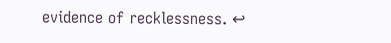evidence of recklessness. ↩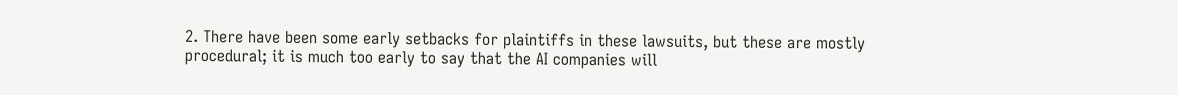2. There have been some early setbacks for plaintiffs in these lawsuits, but these are mostly procedural; it is much too early to say that the AI companies will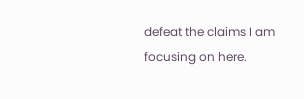defeat the claims I am focusing on here.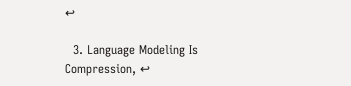↩

  3. Language Modeling Is Compression, ↩